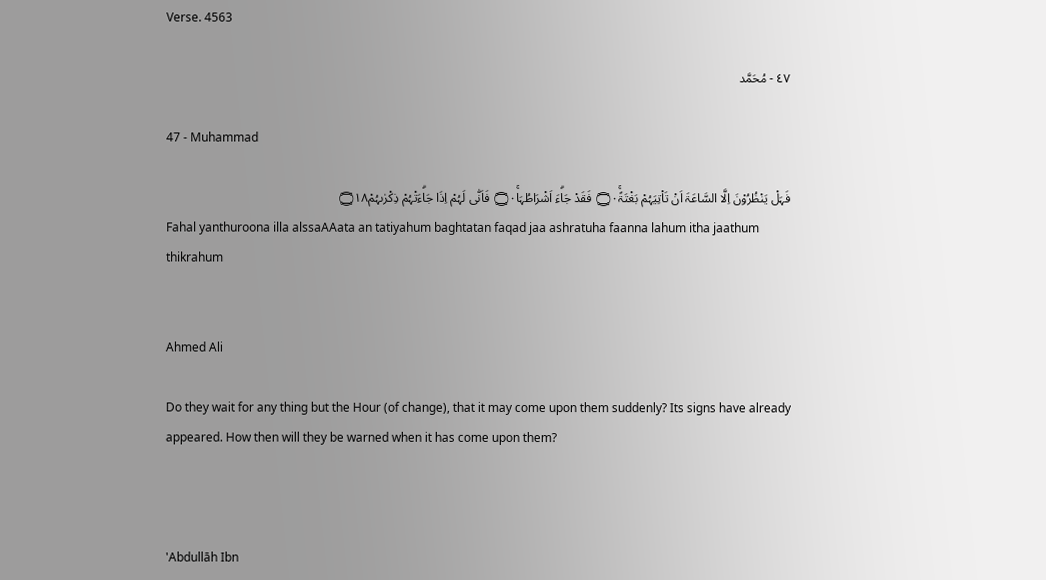Verse. 4563

٤٧ - مُحَمَّد

47 - Muhammad

فَہَلْ يَنْظُرُوْنَ اِلَّا السَّاعَۃَ اَنْ تَاْتِيَہُمْ بَغْتَۃً۝۰ۚ فَقَدْ جَاۗءَ اَشْرَاطُہَا۝۰ۚ فَاَنّٰى لَہُمْ اِذَا جَاۗءَتْہُمْ ذِكْرٰىہُمْ۝۱۸
Fahal yanthuroona illa alssaAAata an tatiyahum baghtatan faqad jaa ashratuha faanna lahum itha jaathum thikrahum


Ahmed Ali

Do they wait for any thing but the Hour (of change), that it may come upon them suddenly? Its signs have already appeared. How then will they be warned when it has come upon them?



'Abdullāh Ibn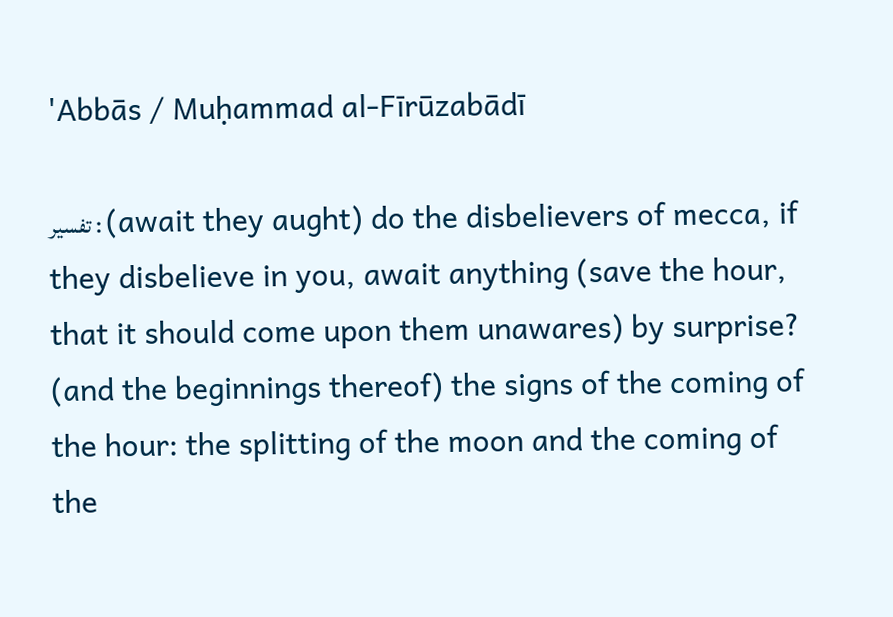'Abbās / Muḥammad al-Fīrūzabādī

تفسير : (await they aught) do the disbelievers of mecca, if they disbelieve in you, await anything (save the hour, that it should come upon them unawares) by surprise? (and the beginnings thereof) the signs of the coming of the hour: the splitting of the moon and the coming of the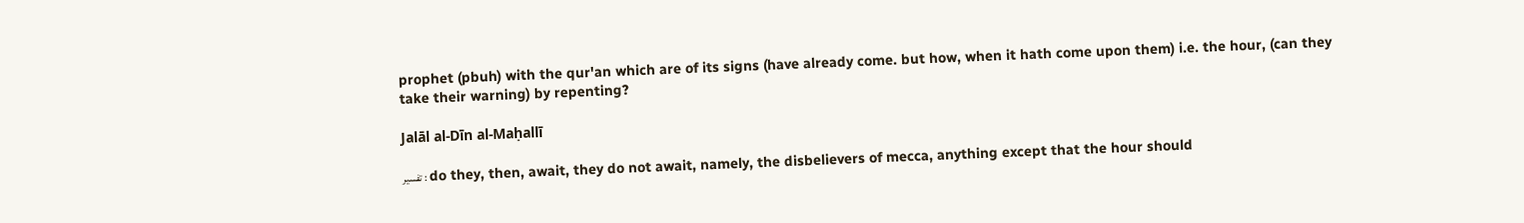prophet (pbuh) with the qur'an which are of its signs (have already come. but how, when it hath come upon them) i.e. the hour, (can they take their warning) by repenting?

Jalāl al-Dīn al-Maḥallī

تفسير : do they, then, await, they do not await, namely, the disbelievers of mecca, anything except that the hour should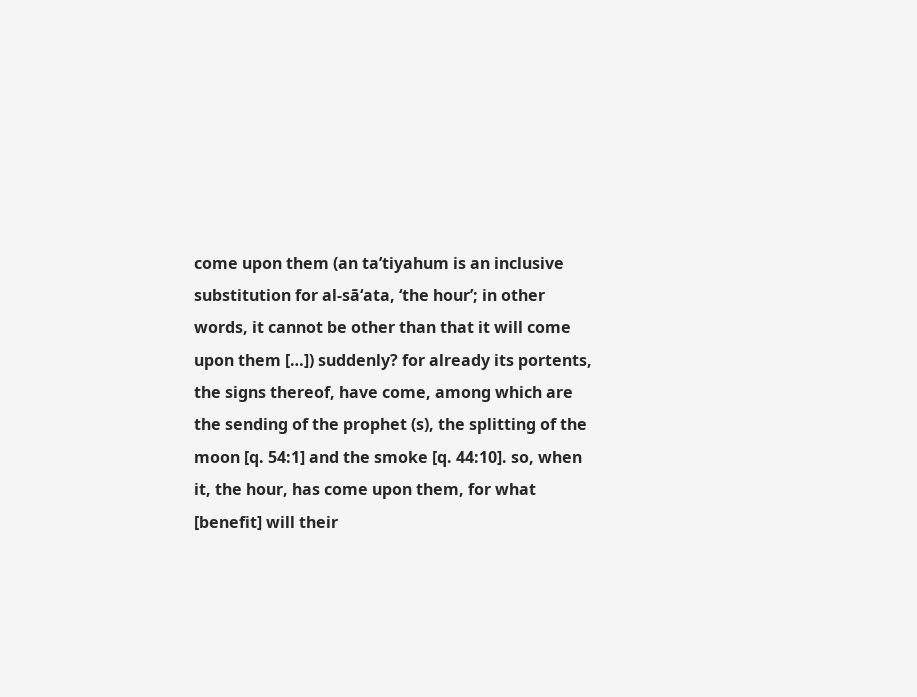come upon them (an ta’tiyahum is an inclusive substitution for al-sā‘ata, ‘the hour’; in other words, it cannot be other than that it will come upon them […]) suddenly? for already its portents, the signs thereof, have come, among which are the sending of the prophet (s), the splitting of the moon [q. 54:1] and the smoke [q. 44:10]. so, when it, the hour, has come upon them, for what [benefit] will their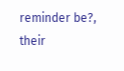reminder be?, their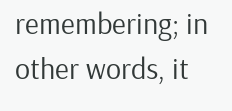remembering; in other words, it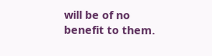will be of no benefit to them.